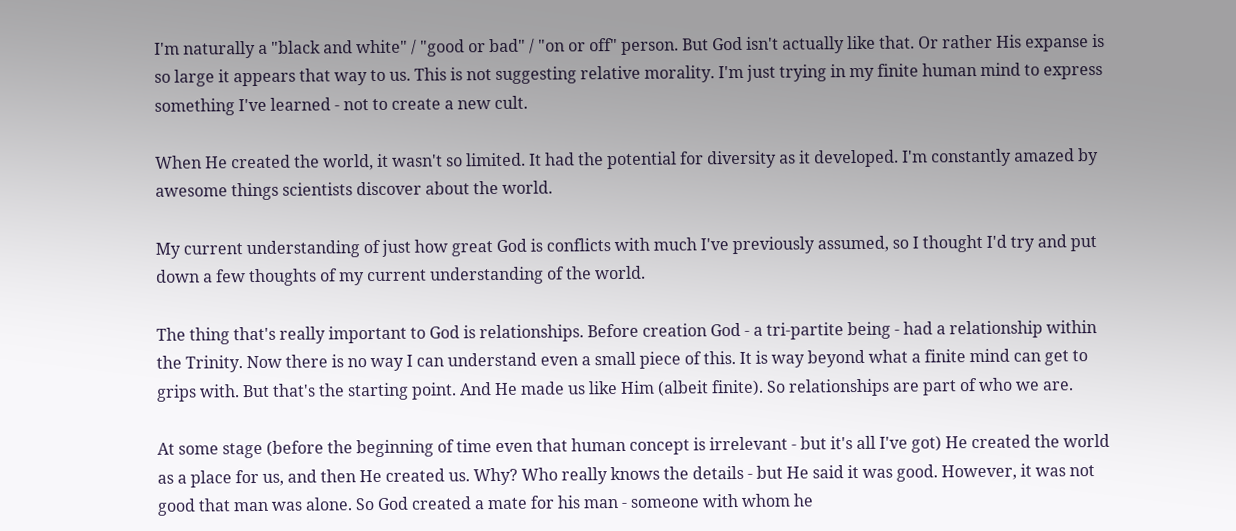I'm naturally a "black and white" / "good or bad" / "on or off" person. But God isn't actually like that. Or rather His expanse is so large it appears that way to us. This is not suggesting relative morality. I'm just trying in my finite human mind to express something I've learned - not to create a new cult.

When He created the world, it wasn't so limited. It had the potential for diversity as it developed. I'm constantly amazed by awesome things scientists discover about the world.

My current understanding of just how great God is conflicts with much I've previously assumed, so I thought I'd try and put down a few thoughts of my current understanding of the world.

The thing that's really important to God is relationships. Before creation God - a tri-partite being - had a relationship within the Trinity. Now there is no way I can understand even a small piece of this. It is way beyond what a finite mind can get to grips with. But that's the starting point. And He made us like Him (albeit finite). So relationships are part of who we are.

At some stage (before the beginning of time even that human concept is irrelevant - but it's all I've got) He created the world as a place for us, and then He created us. Why? Who really knows the details - but He said it was good. However, it was not good that man was alone. So God created a mate for his man - someone with whom he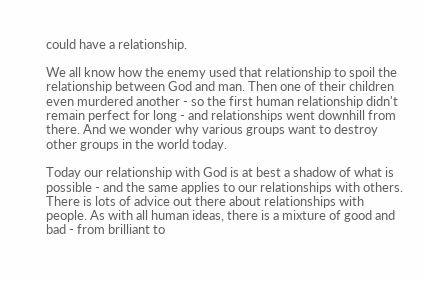could have a relationship.

We all know how the enemy used that relationship to spoil the relationship between God and man. Then one of their children even murdered another - so the first human relationship didn't remain perfect for long - and relationships went downhill from there. And we wonder why various groups want to destroy other groups in the world today.

Today our relationship with God is at best a shadow of what is possible - and the same applies to our relationships with others. There is lots of advice out there about relationships with people. As with all human ideas, there is a mixture of good and bad - from brilliant to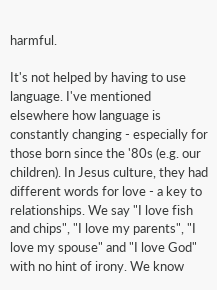harmful.

It's not helped by having to use language. I've mentioned elsewhere how language is constantly changing - especially for those born since the '80s (e.g. our children). In Jesus culture, they had different words for love - a key to relationships. We say "I love fish and chips", "I love my parents", "I love my spouse" and "I love God" with no hint of irony. We know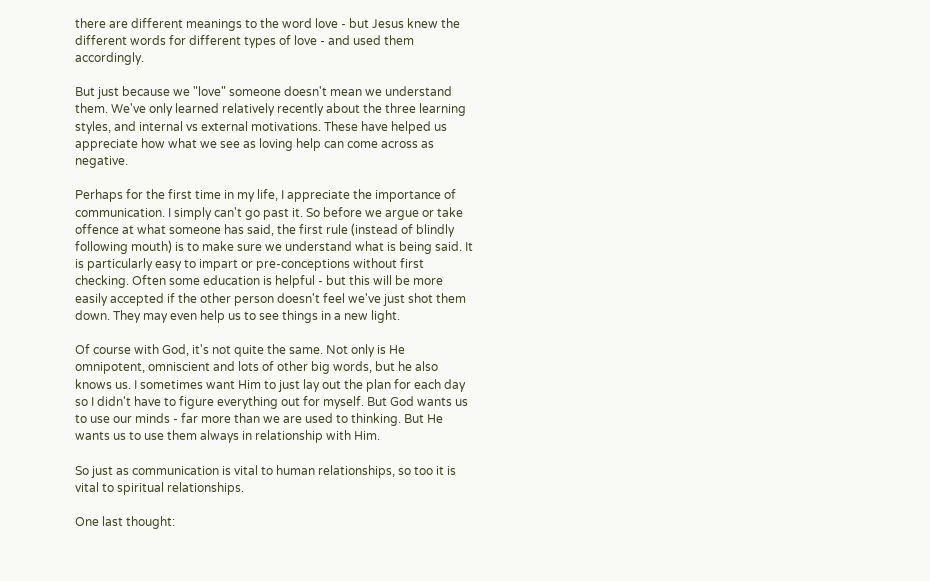there are different meanings to the word love - but Jesus knew the different words for different types of love - and used them accordingly.

But just because we "love" someone doesn't mean we understand them. We've only learned relatively recently about the three learning styles, and internal vs external motivations. These have helped us appreciate how what we see as loving help can come across as negative.

Perhaps for the first time in my life, I appreciate the importance of communication. I simply can't go past it. So before we argue or take offence at what someone has said, the first rule (instead of blindly following mouth) is to make sure we understand what is being said. It is particularly easy to impart or pre-conceptions without first checking. Often some education is helpful - but this will be more easily accepted if the other person doesn't feel we've just shot them down. They may even help us to see things in a new light.

Of course with God, it's not quite the same. Not only is He omnipotent, omniscient and lots of other big words, but he also knows us. I sometimes want Him to just lay out the plan for each day so I didn't have to figure everything out for myself. But God wants us to use our minds - far more than we are used to thinking. But He wants us to use them always in relationship with Him.

So just as communication is vital to human relationships, so too it is vital to spiritual relationships.

One last thought: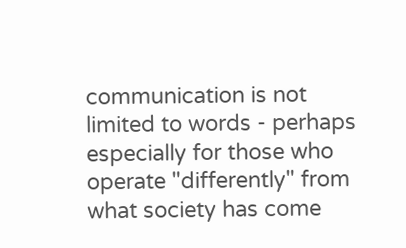communication is not limited to words - perhaps especially for those who operate "differently" from what society has come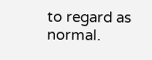to regard as normal.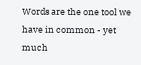Words are the one tool we have in common - yet much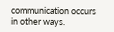communication occurs in other ways.